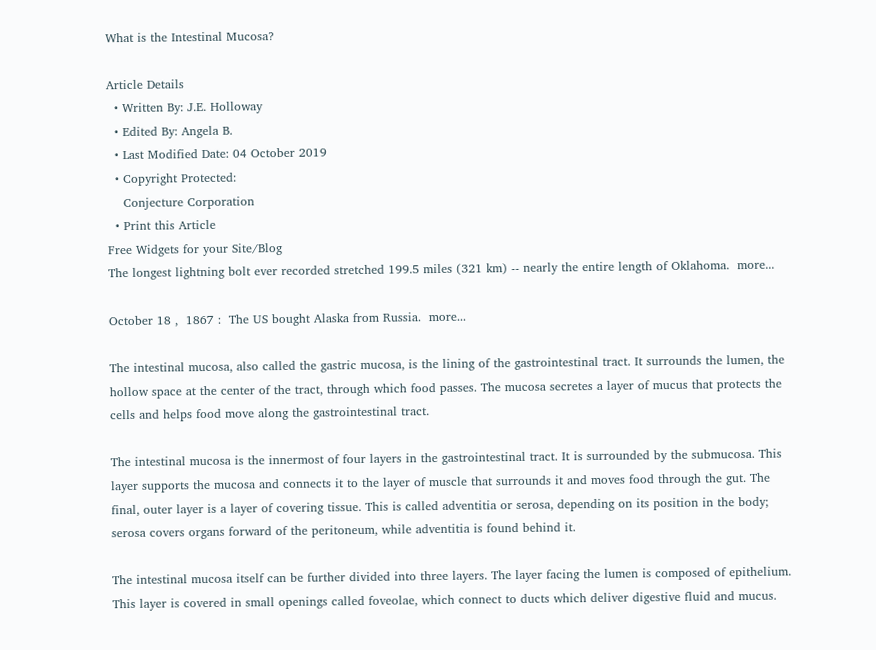What is the Intestinal Mucosa?

Article Details
  • Written By: J.E. Holloway
  • Edited By: Angela B.
  • Last Modified Date: 04 October 2019
  • Copyright Protected:
    Conjecture Corporation
  • Print this Article
Free Widgets for your Site/Blog
The longest lightning bolt ever recorded stretched 199.5 miles (321 km) -- nearly the entire length of Oklahoma.  more...

October 18 ,  1867 :  The US bought Alaska from Russia.  more...

The intestinal mucosa, also called the gastric mucosa, is the lining of the gastrointestinal tract. It surrounds the lumen, the hollow space at the center of the tract, through which food passes. The mucosa secretes a layer of mucus that protects the cells and helps food move along the gastrointestinal tract.

The intestinal mucosa is the innermost of four layers in the gastrointestinal tract. It is surrounded by the submucosa. This layer supports the mucosa and connects it to the layer of muscle that surrounds it and moves food through the gut. The final, outer layer is a layer of covering tissue. This is called adventitia or serosa, depending on its position in the body; serosa covers organs forward of the peritoneum, while adventitia is found behind it.

The intestinal mucosa itself can be further divided into three layers. The layer facing the lumen is composed of epithelium. This layer is covered in small openings called foveolae, which connect to ducts which deliver digestive fluid and mucus.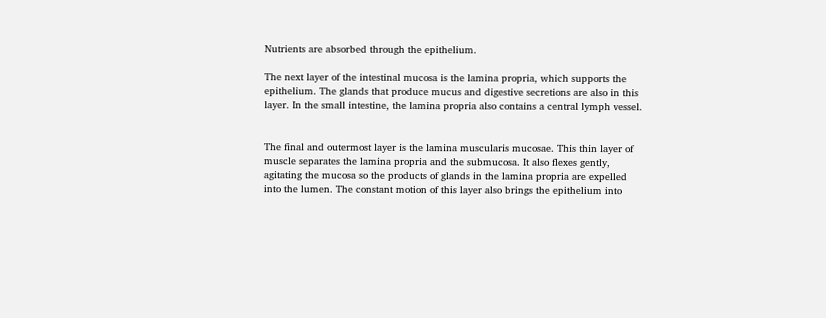Nutrients are absorbed through the epithelium.

The next layer of the intestinal mucosa is the lamina propria, which supports the epithelium. The glands that produce mucus and digestive secretions are also in this layer. In the small intestine, the lamina propria also contains a central lymph vessel.


The final and outermost layer is the lamina muscularis mucosae. This thin layer of muscle separates the lamina propria and the submucosa. It also flexes gently, agitating the mucosa so the products of glands in the lamina propria are expelled into the lumen. The constant motion of this layer also brings the epithelium into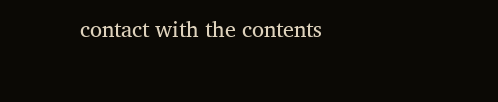contact with the contents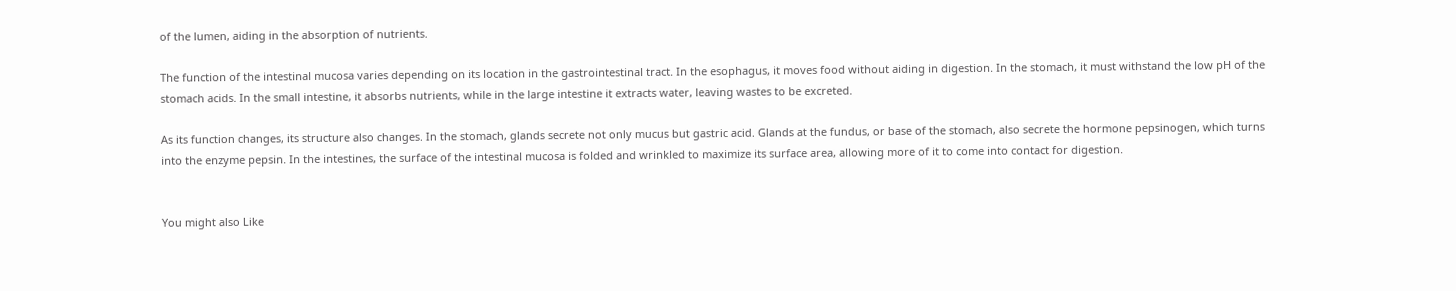of the lumen, aiding in the absorption of nutrients.

The function of the intestinal mucosa varies depending on its location in the gastrointestinal tract. In the esophagus, it moves food without aiding in digestion. In the stomach, it must withstand the low pH of the stomach acids. In the small intestine, it absorbs nutrients, while in the large intestine it extracts water, leaving wastes to be excreted.

As its function changes, its structure also changes. In the stomach, glands secrete not only mucus but gastric acid. Glands at the fundus, or base of the stomach, also secrete the hormone pepsinogen, which turns into the enzyme pepsin. In the intestines, the surface of the intestinal mucosa is folded and wrinkled to maximize its surface area, allowing more of it to come into contact for digestion.


You might also Like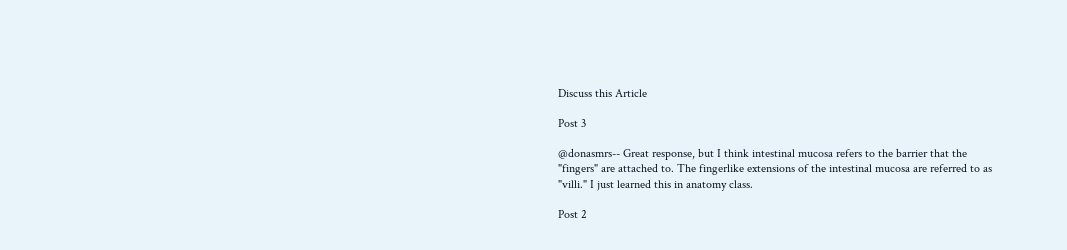Discuss this Article

Post 3

@donasmrs-- Great response, but I think intestinal mucosa refers to the barrier that the "fingers" are attached to. The fingerlike extensions of the intestinal mucosa are referred to as "villi." I just learned this in anatomy class.

Post 2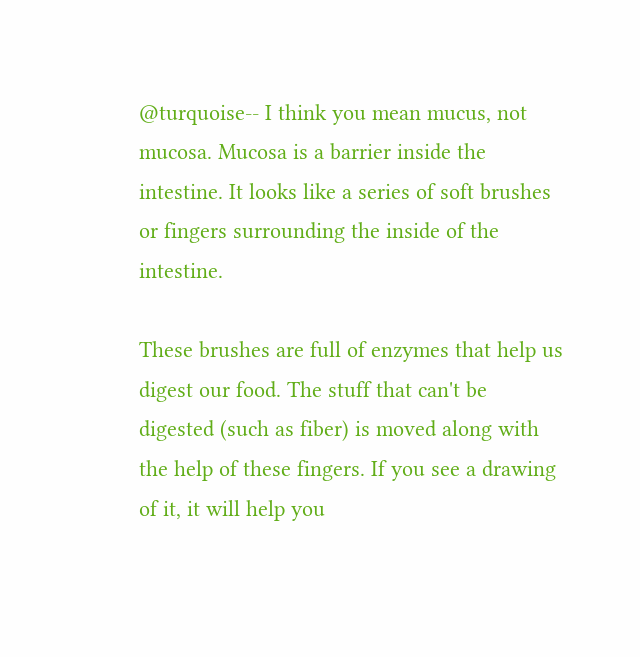@turquoise-- I think you mean mucus, not mucosa. Mucosa is a barrier inside the intestine. It looks like a series of soft brushes or fingers surrounding the inside of the intestine.

These brushes are full of enzymes that help us digest our food. The stuff that can't be digested (such as fiber) is moved along with the help of these fingers. If you see a drawing of it, it will help you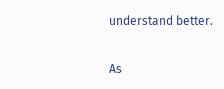understand better.

As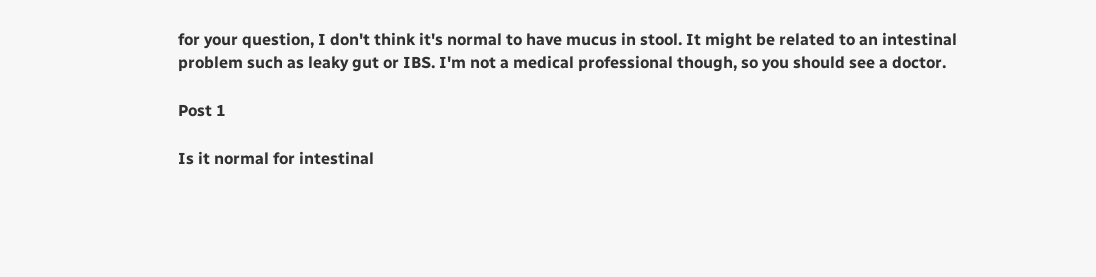for your question, I don't think it's normal to have mucus in stool. It might be related to an intestinal problem such as leaky gut or IBS. I'm not a medical professional though, so you should see a doctor.

Post 1

Is it normal for intestinal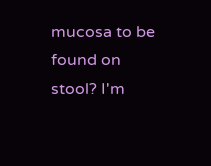mucosa to be found on stool? I'm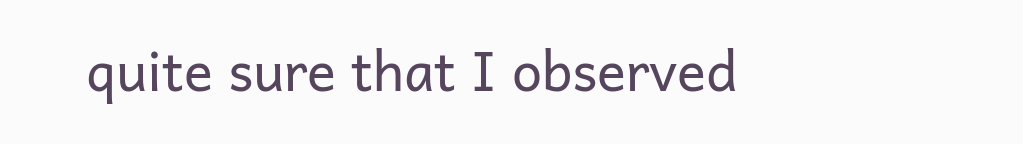quite sure that I observed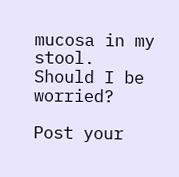mucosa in my stool. Should I be worried?

Post your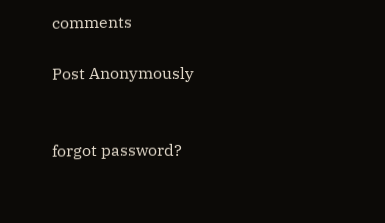comments

Post Anonymously


forgot password?